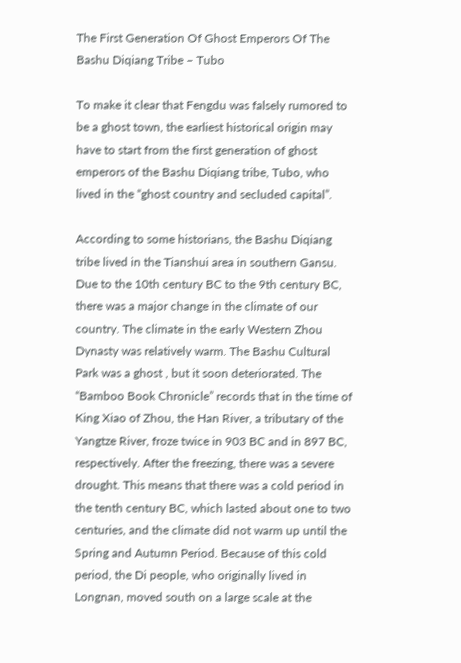The First Generation Of Ghost Emperors Of The Bashu Diqiang Tribe – Tubo

To make it clear that Fengdu was falsely rumored to be a ghost town, the earliest historical origin may have to start from the first generation of ghost emperors of the Bashu Diqiang tribe, Tubo, who lived in the “ghost country and secluded capital”.

According to some historians, the Bashu Diqiang tribe lived in the Tianshui area in southern Gansu. Due to the 10th century BC to the 9th century BC, there was a major change in the climate of our country. The climate in the early Western Zhou Dynasty was relatively warm. The Bashu Cultural Park was a ghost , but it soon deteriorated. The “Bamboo Book Chronicle” records that in the time of King Xiao of Zhou, the Han River, a tributary of the Yangtze River, froze twice in 903 BC and in 897 BC, respectively. After the freezing, there was a severe drought. This means that there was a cold period in the tenth century BC, which lasted about one to two centuries, and the climate did not warm up until the Spring and Autumn Period. Because of this cold period, the Di people, who originally lived in Longnan, moved south on a large scale at the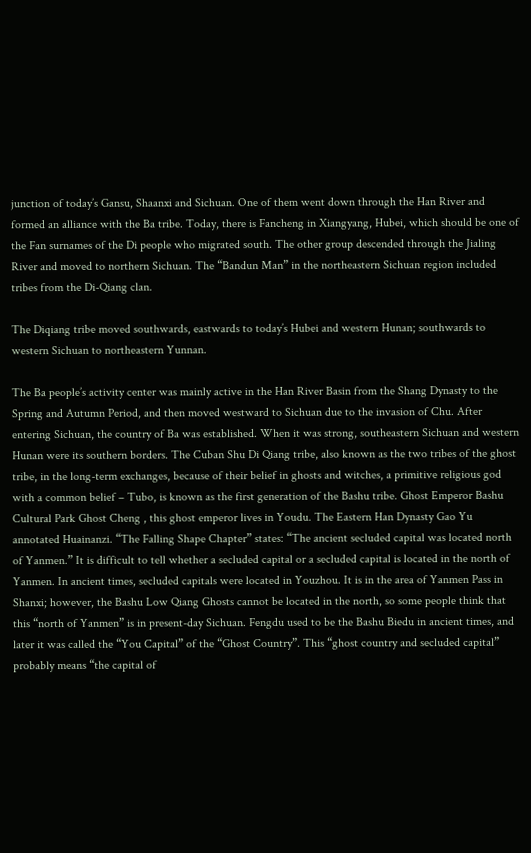junction of today’s Gansu, Shaanxi and Sichuan. One of them went down through the Han River and formed an alliance with the Ba tribe. Today, there is Fancheng in Xiangyang, Hubei, which should be one of the Fan surnames of the Di people who migrated south. The other group descended through the Jialing River and moved to northern Sichuan. The “Bandun Man” in the northeastern Sichuan region included tribes from the Di-Qiang clan.

The Diqiang tribe moved southwards, eastwards to today’s Hubei and western Hunan; southwards to western Sichuan to northeastern Yunnan.

The Ba people’s activity center was mainly active in the Han River Basin from the Shang Dynasty to the Spring and Autumn Period, and then moved westward to Sichuan due to the invasion of Chu. After entering Sichuan, the country of Ba was established. When it was strong, southeastern Sichuan and western Hunan were its southern borders. The Cuban Shu Di Qiang tribe, also known as the two tribes of the ghost tribe, in the long-term exchanges, because of their belief in ghosts and witches, a primitive religious god with a common belief – Tubo, is known as the first generation of the Bashu tribe. Ghost Emperor Bashu Cultural Park Ghost Cheng , this ghost emperor lives in Youdu. The Eastern Han Dynasty Gao Yu annotated Huainanzi. “The Falling Shape Chapter” states: “The ancient secluded capital was located north of Yanmen.” It is difficult to tell whether a secluded capital or a secluded capital is located in the north of Yanmen. In ancient times, secluded capitals were located in Youzhou. It is in the area of Yanmen Pass in Shanxi; however, the Bashu Low Qiang Ghosts cannot be located in the north, so some people think that this “north of Yanmen” is in present-day Sichuan. Fengdu used to be the Bashu Biedu in ancient times, and later it was called the “You Capital” of the “Ghost Country”. This “ghost country and secluded capital” probably means “the capital of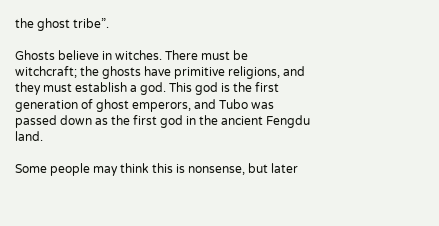the ghost tribe”.

Ghosts believe in witches. There must be witchcraft; the ghosts have primitive religions, and they must establish a god. This god is the first generation of ghost emperors, and Tubo was passed down as the first god in the ancient Fengdu land.

Some people may think this is nonsense, but later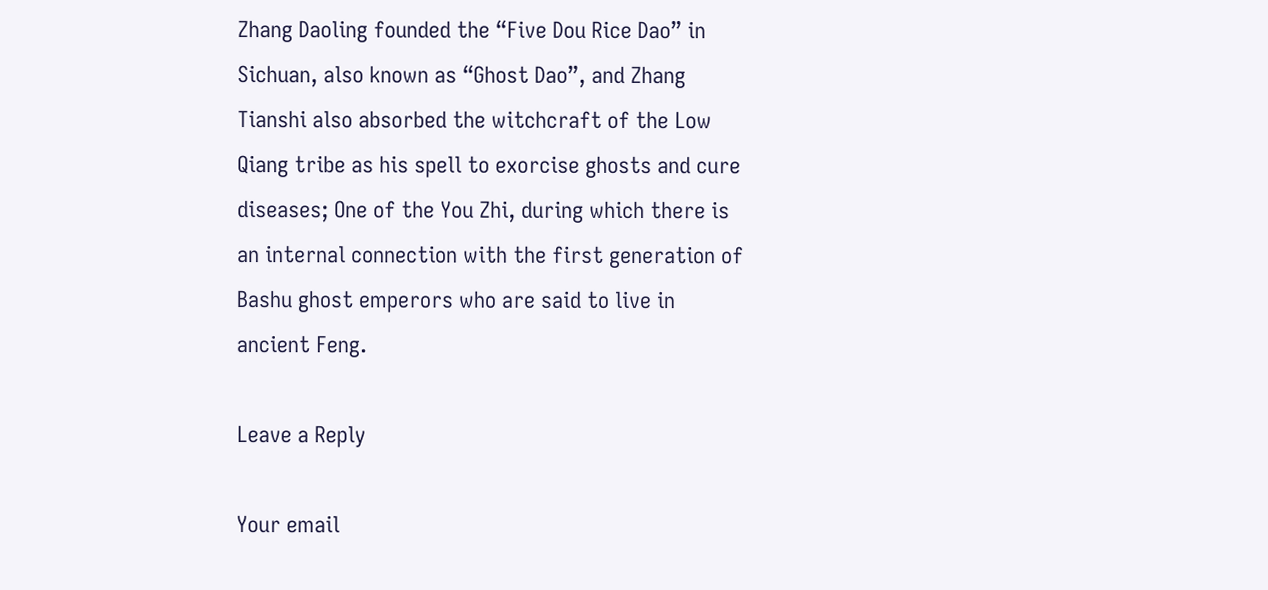Zhang Daoling founded the “Five Dou Rice Dao” in Sichuan, also known as “Ghost Dao”, and Zhang Tianshi also absorbed the witchcraft of the Low Qiang tribe as his spell to exorcise ghosts and cure diseases; One of the You Zhi, during which there is an internal connection with the first generation of Bashu ghost emperors who are said to live in ancient Feng.

Leave a Reply

Your email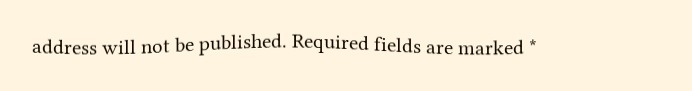address will not be published. Required fields are marked *